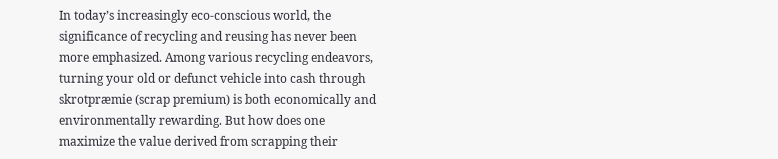In today’s increasingly eco-conscious world, the significance of recycling and reusing has never been more emphasized. Among various recycling endeavors, turning your old or defunct vehicle into cash through skrotpræmie (scrap premium) is both economically and environmentally rewarding. But how does one maximize the value derived from scrapping their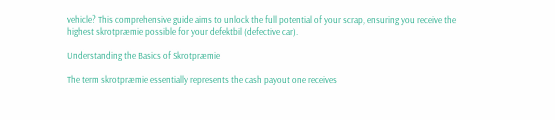vehicle? This comprehensive guide aims to unlock the full potential of your scrap, ensuring you receive the highest skrotpræmie possible for your defektbil (defective car).

Understanding the Basics of Skrotpræmie

The term skrotpræmie essentially represents the cash payout one receives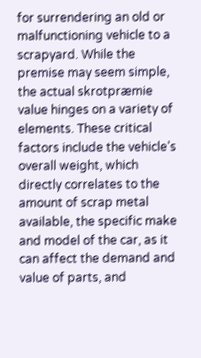for surrendering an old or malfunctioning vehicle to a scrapyard. While the premise may seem simple, the actual skrotpræmie value hinges on a variety of elements. These critical factors include the vehicle’s overall weight, which directly correlates to the amount of scrap metal available, the specific make and model of the car, as it can affect the demand and value of parts, and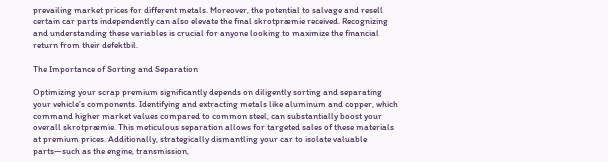prevailing market prices for different metals. Moreover, the potential to salvage and resell certain car parts independently can also elevate the final skrotpræmie received. Recognizing and understanding these variables is crucial for anyone looking to maximize the financial return from their defektbil.

The Importance of Sorting and Separation

Optimizing your scrap premium significantly depends on diligently sorting and separating your vehicle’s components. Identifying and extracting metals like aluminum and copper, which command higher market values compared to common steel, can substantially boost your overall skrotpræmie. This meticulous separation allows for targeted sales of these materials at premium prices. Additionally, strategically dismantling your car to isolate valuable parts—such as the engine, transmission,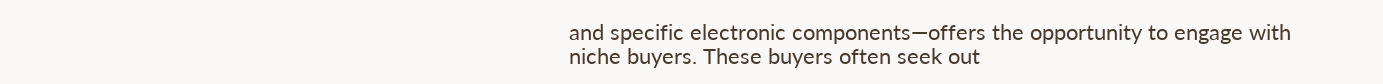and specific electronic components—offers the opportunity to engage with niche buyers. These buyers often seek out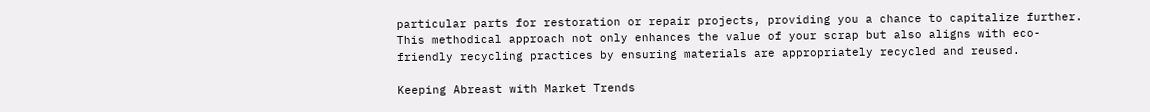particular parts for restoration or repair projects, providing you a chance to capitalize further. This methodical approach not only enhances the value of your scrap but also aligns with eco-friendly recycling practices by ensuring materials are appropriately recycled and reused.

Keeping Abreast with Market Trends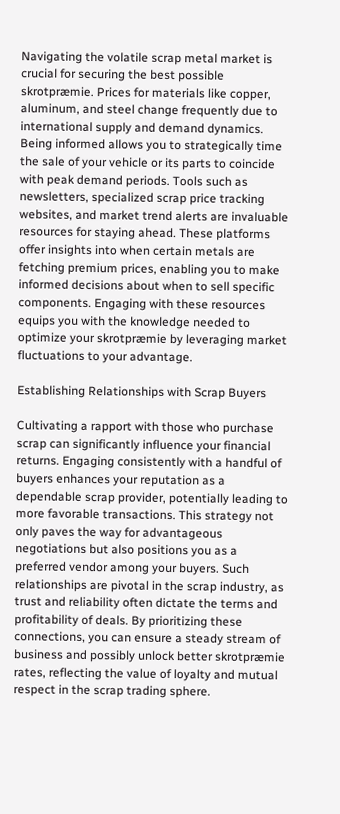Navigating the volatile scrap metal market is crucial for securing the best possible skrotpræmie. Prices for materials like copper, aluminum, and steel change frequently due to international supply and demand dynamics. Being informed allows you to strategically time the sale of your vehicle or its parts to coincide with peak demand periods. Tools such as newsletters, specialized scrap price tracking websites, and market trend alerts are invaluable resources for staying ahead. These platforms offer insights into when certain metals are fetching premium prices, enabling you to make informed decisions about when to sell specific components. Engaging with these resources equips you with the knowledge needed to optimize your skrotpræmie by leveraging market fluctuations to your advantage.

Establishing Relationships with Scrap Buyers

Cultivating a rapport with those who purchase scrap can significantly influence your financial returns. Engaging consistently with a handful of buyers enhances your reputation as a dependable scrap provider, potentially leading to more favorable transactions. This strategy not only paves the way for advantageous negotiations but also positions you as a preferred vendor among your buyers. Such relationships are pivotal in the scrap industry, as trust and reliability often dictate the terms and profitability of deals. By prioritizing these connections, you can ensure a steady stream of business and possibly unlock better skrotpræmie rates, reflecting the value of loyalty and mutual respect in the scrap trading sphere.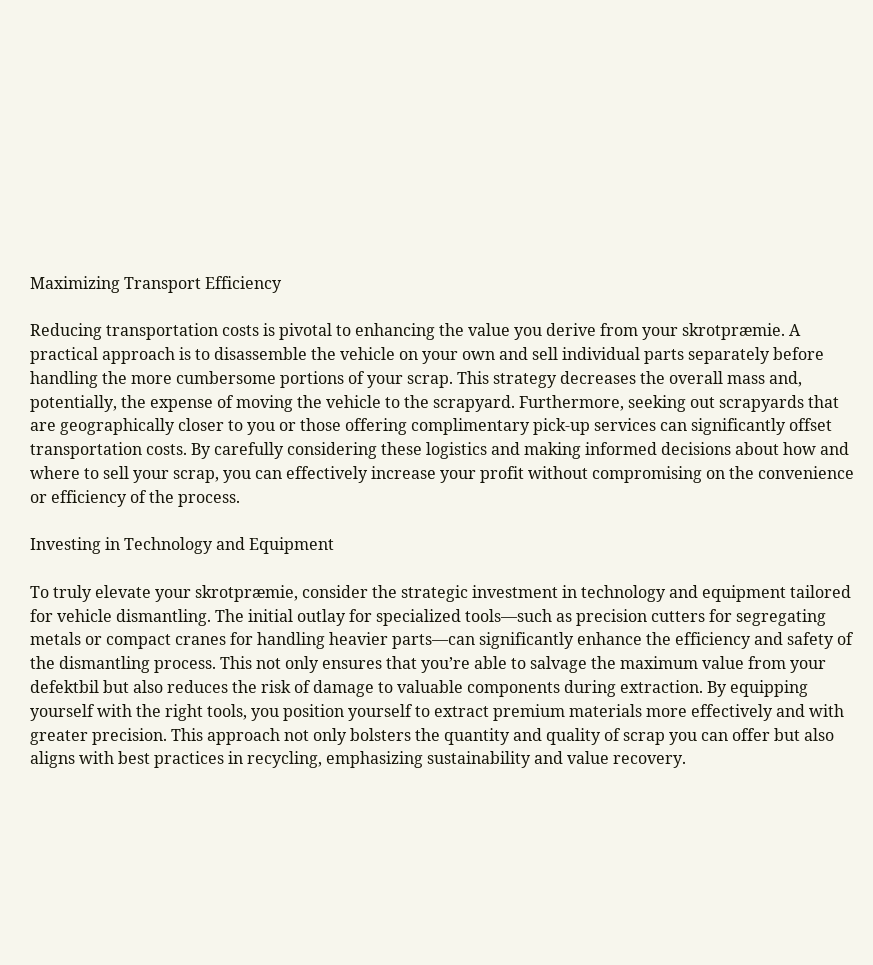Maximizing Transport Efficiency

Reducing transportation costs is pivotal to enhancing the value you derive from your skrotpræmie. A practical approach is to disassemble the vehicle on your own and sell individual parts separately before handling the more cumbersome portions of your scrap. This strategy decreases the overall mass and, potentially, the expense of moving the vehicle to the scrapyard. Furthermore, seeking out scrapyards that are geographically closer to you or those offering complimentary pick-up services can significantly offset transportation costs. By carefully considering these logistics and making informed decisions about how and where to sell your scrap, you can effectively increase your profit without compromising on the convenience or efficiency of the process.

Investing in Technology and Equipment

To truly elevate your skrotpræmie, consider the strategic investment in technology and equipment tailored for vehicle dismantling. The initial outlay for specialized tools—such as precision cutters for segregating metals or compact cranes for handling heavier parts—can significantly enhance the efficiency and safety of the dismantling process. This not only ensures that you’re able to salvage the maximum value from your defektbil but also reduces the risk of damage to valuable components during extraction. By equipping yourself with the right tools, you position yourself to extract premium materials more effectively and with greater precision. This approach not only bolsters the quantity and quality of scrap you can offer but also aligns with best practices in recycling, emphasizing sustainability and value recovery.